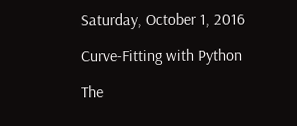Saturday, October 1, 2016

Curve-Fitting with Python

The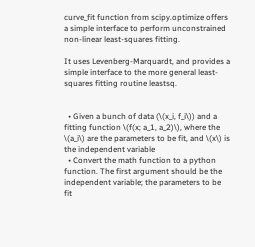curve_fit function from scipy.optimize offers a simple interface to perform unconstrained non-linear least-squares fitting.

It uses Levenberg-Marquardt, and provides a simple interface to the more general least-squares fitting routine leastsq.


  • Given a bunch of data (\(x_i, f_i\)) and a fitting function \(f(x; a_1, a_2)\), where the \(a_i\) are the parameters to be fit, and \(x\) is the independent variable
  • Convert the math function to a python function. The first argument should be the independent variable; the parameters to be fit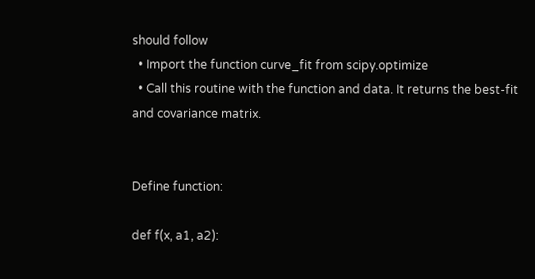should follow
  • Import the function curve_fit from scipy.optimize
  • Call this routine with the function and data. It returns the best-fit and covariance matrix.


Define function:

def f(x, a1, a2):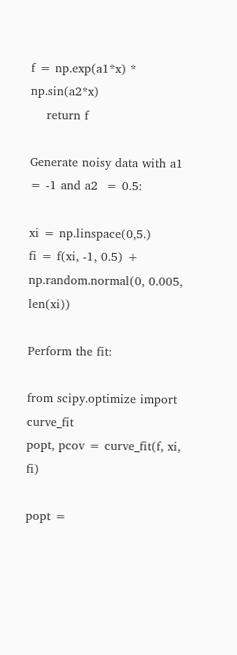f = np.exp(a1*x) * np.sin(a2*x)
    return f

Generate noisy data with a1 = -1 and a2  = 0.5:

xi = np.linspace(0,5.)
fi = f(xi, -1, 0.5) + np.random.normal(0, 0.005, len(xi))

Perform the fit:

from scipy.optimize import curve_fit
popt, pcov = curve_fit(f, xi, fi)

popt =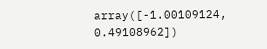array([-1.00109124,  0.49108962])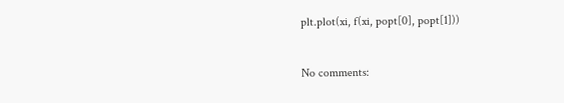plt.plot(xi, f(xi, popt[0], popt[1]))

No comments: